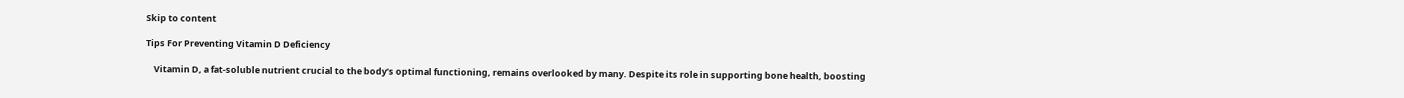Skip to content

Tips For Preventing Vitamin D Deficiency

    Vitamin D, a fat-soluble nutrient crucial to the body’s optimal functioning, remains overlooked by many. Despite its role in supporting bone health, boosting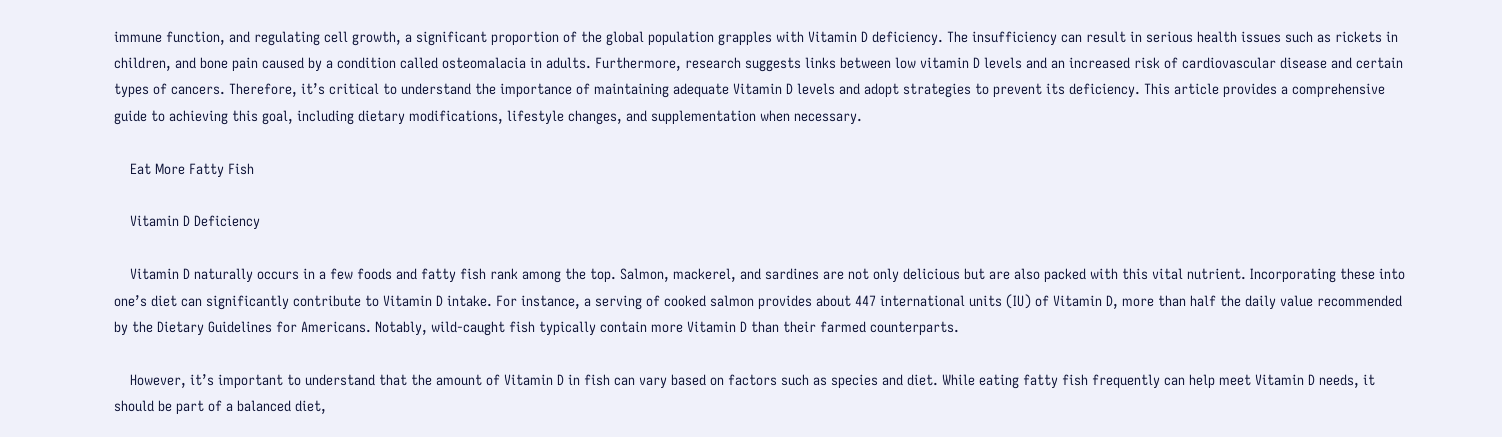immune function, and regulating cell growth, a significant proportion of the global population grapples with Vitamin D deficiency. The insufficiency can result in serious health issues such as rickets in children, and bone pain caused by a condition called osteomalacia in adults. Furthermore, research suggests links between low vitamin D levels and an increased risk of cardiovascular disease and certain types of cancers. Therefore, it’s critical to understand the importance of maintaining adequate Vitamin D levels and adopt strategies to prevent its deficiency. This article provides a comprehensive guide to achieving this goal, including dietary modifications, lifestyle changes, and supplementation when necessary.

    Eat More Fatty Fish

    Vitamin D Deficiency

    Vitamin D naturally occurs in a few foods and fatty fish rank among the top. Salmon, mackerel, and sardines are not only delicious but are also packed with this vital nutrient. Incorporating these into one’s diet can significantly contribute to Vitamin D intake. For instance, a serving of cooked salmon provides about 447 international units (IU) of Vitamin D, more than half the daily value recommended by the Dietary Guidelines for Americans. Notably, wild-caught fish typically contain more Vitamin D than their farmed counterparts.

    However, it’s important to understand that the amount of Vitamin D in fish can vary based on factors such as species and diet. While eating fatty fish frequently can help meet Vitamin D needs, it should be part of a balanced diet,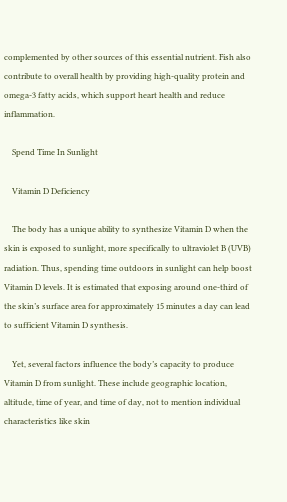complemented by other sources of this essential nutrient. Fish also contribute to overall health by providing high-quality protein and omega-3 fatty acids, which support heart health and reduce inflammation.

    Spend Time In Sunlight

    Vitamin D Deficiency

    The body has a unique ability to synthesize Vitamin D when the skin is exposed to sunlight, more specifically to ultraviolet B (UVB) radiation. Thus, spending time outdoors in sunlight can help boost Vitamin D levels. It is estimated that exposing around one-third of the skin’s surface area for approximately 15 minutes a day can lead to sufficient Vitamin D synthesis.

    Yet, several factors influence the body’s capacity to produce Vitamin D from sunlight. These include geographic location, altitude, time of year, and time of day, not to mention individual characteristics like skin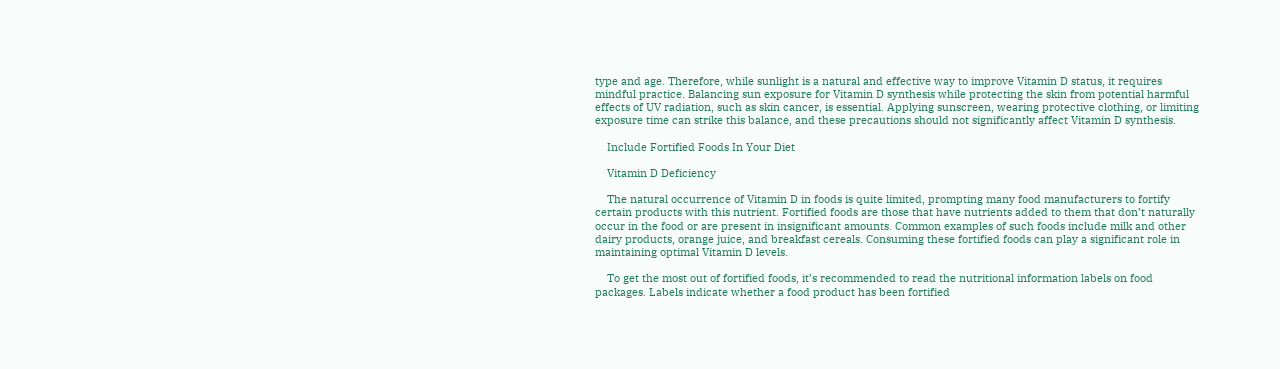type and age. Therefore, while sunlight is a natural and effective way to improve Vitamin D status, it requires mindful practice. Balancing sun exposure for Vitamin D synthesis while protecting the skin from potential harmful effects of UV radiation, such as skin cancer, is essential. Applying sunscreen, wearing protective clothing, or limiting exposure time can strike this balance, and these precautions should not significantly affect Vitamin D synthesis.

    Include Fortified Foods In Your Diet

    Vitamin D Deficiency

    The natural occurrence of Vitamin D in foods is quite limited, prompting many food manufacturers to fortify certain products with this nutrient. Fortified foods are those that have nutrients added to them that don’t naturally occur in the food or are present in insignificant amounts. Common examples of such foods include milk and other dairy products, orange juice, and breakfast cereals. Consuming these fortified foods can play a significant role in maintaining optimal Vitamin D levels.

    To get the most out of fortified foods, it’s recommended to read the nutritional information labels on food packages. Labels indicate whether a food product has been fortified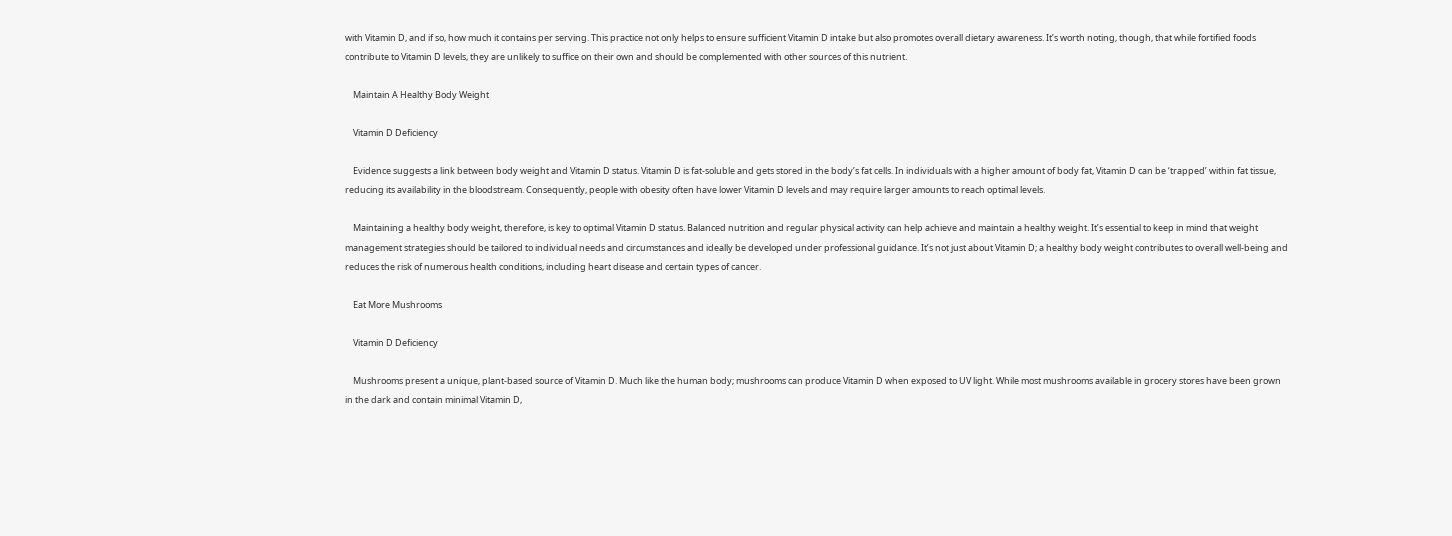with Vitamin D, and if so, how much it contains per serving. This practice not only helps to ensure sufficient Vitamin D intake but also promotes overall dietary awareness. It’s worth noting, though, that while fortified foods contribute to Vitamin D levels, they are unlikely to suffice on their own and should be complemented with other sources of this nutrient.

    Maintain A Healthy Body Weight

    Vitamin D Deficiency

    Evidence suggests a link between body weight and Vitamin D status. Vitamin D is fat-soluble and gets stored in the body’s fat cells. In individuals with a higher amount of body fat, Vitamin D can be ‘trapped’ within fat tissue, reducing its availability in the bloodstream. Consequently, people with obesity often have lower Vitamin D levels and may require larger amounts to reach optimal levels.

    Maintaining a healthy body weight, therefore, is key to optimal Vitamin D status. Balanced nutrition and regular physical activity can help achieve and maintain a healthy weight. It’s essential to keep in mind that weight management strategies should be tailored to individual needs and circumstances and ideally be developed under professional guidance. It’s not just about Vitamin D; a healthy body weight contributes to overall well-being and reduces the risk of numerous health conditions, including heart disease and certain types of cancer.

    Eat More Mushrooms

    Vitamin D Deficiency

    Mushrooms present a unique, plant-based source of Vitamin D. Much like the human body; mushrooms can produce Vitamin D when exposed to UV light. While most mushrooms available in grocery stores have been grown in the dark and contain minimal Vitamin D,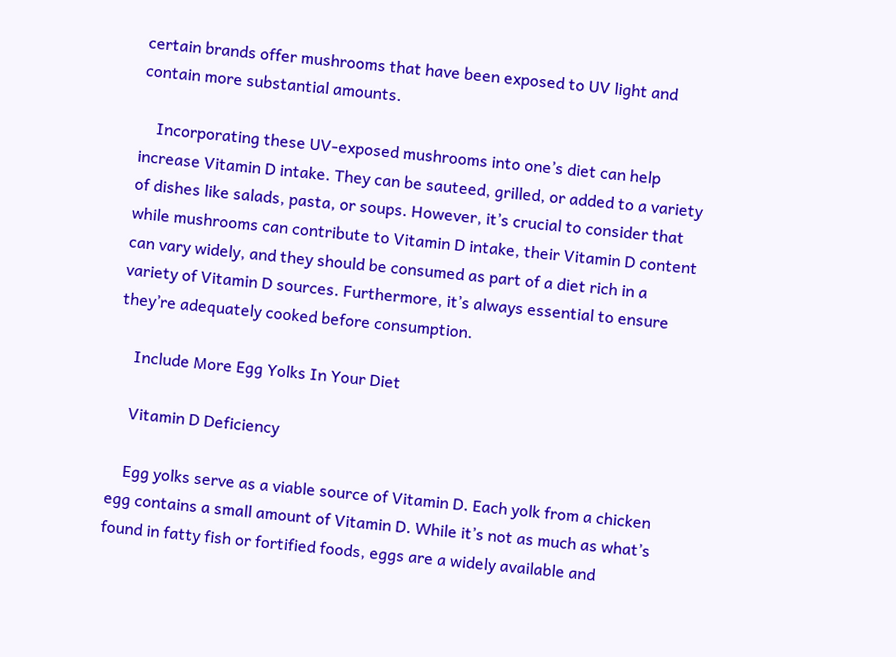certain brands offer mushrooms that have been exposed to UV light and contain more substantial amounts.

    Incorporating these UV-exposed mushrooms into one’s diet can help increase Vitamin D intake. They can be sauteed, grilled, or added to a variety of dishes like salads, pasta, or soups. However, it’s crucial to consider that while mushrooms can contribute to Vitamin D intake, their Vitamin D content can vary widely, and they should be consumed as part of a diet rich in a variety of Vitamin D sources. Furthermore, it’s always essential to ensure they’re adequately cooked before consumption.

    Include More Egg Yolks In Your Diet

    Vitamin D Deficiency

    Egg yolks serve as a viable source of Vitamin D. Each yolk from a chicken egg contains a small amount of Vitamin D. While it’s not as much as what’s found in fatty fish or fortified foods, eggs are a widely available and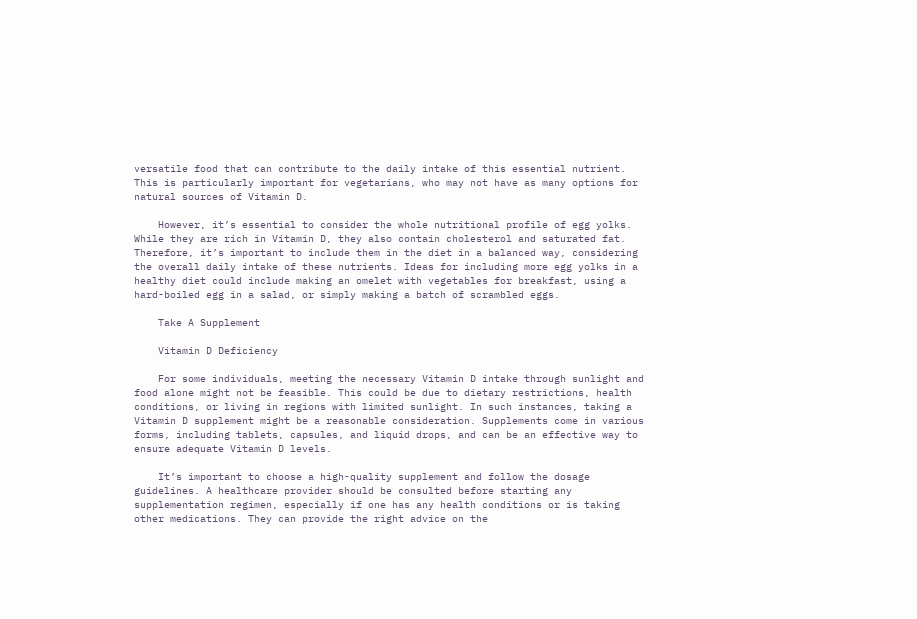versatile food that can contribute to the daily intake of this essential nutrient. This is particularly important for vegetarians, who may not have as many options for natural sources of Vitamin D.

    However, it’s essential to consider the whole nutritional profile of egg yolks. While they are rich in Vitamin D, they also contain cholesterol and saturated fat. Therefore, it’s important to include them in the diet in a balanced way, considering the overall daily intake of these nutrients. Ideas for including more egg yolks in a healthy diet could include making an omelet with vegetables for breakfast, using a hard-boiled egg in a salad, or simply making a batch of scrambled eggs.

    Take A Supplement

    Vitamin D Deficiency

    For some individuals, meeting the necessary Vitamin D intake through sunlight and food alone might not be feasible. This could be due to dietary restrictions, health conditions, or living in regions with limited sunlight. In such instances, taking a Vitamin D supplement might be a reasonable consideration. Supplements come in various forms, including tablets, capsules, and liquid drops, and can be an effective way to ensure adequate Vitamin D levels.

    It’s important to choose a high-quality supplement and follow the dosage guidelines. A healthcare provider should be consulted before starting any supplementation regimen, especially if one has any health conditions or is taking other medications. They can provide the right advice on the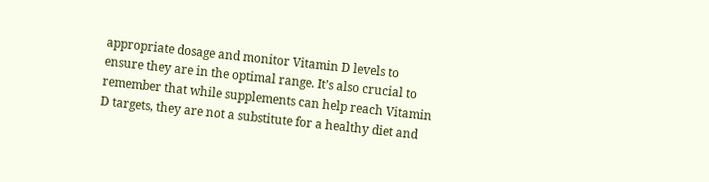appropriate dosage and monitor Vitamin D levels to ensure they are in the optimal range. It’s also crucial to remember that while supplements can help reach Vitamin D targets, they are not a substitute for a healthy diet and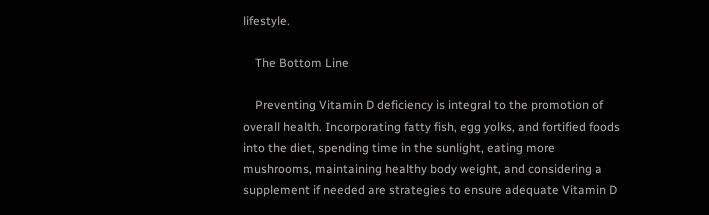lifestyle.

    The Bottom Line

    Preventing Vitamin D deficiency is integral to the promotion of overall health. Incorporating fatty fish, egg yolks, and fortified foods into the diet, spending time in the sunlight, eating more mushrooms, maintaining healthy body weight, and considering a supplement if needed are strategies to ensure adequate Vitamin D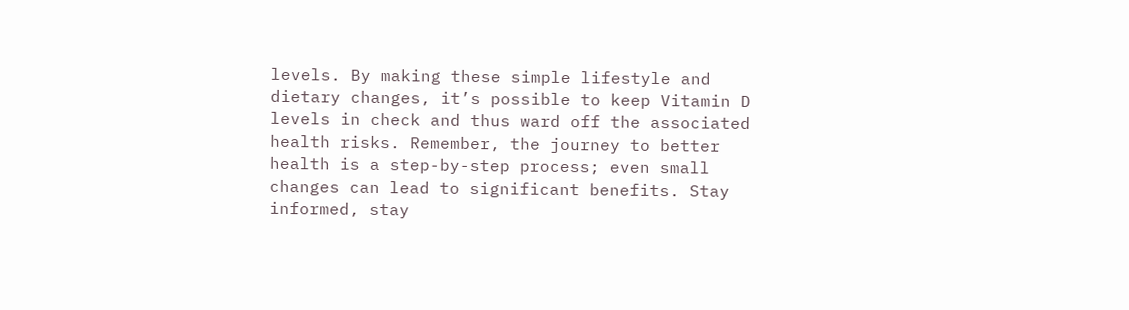levels. By making these simple lifestyle and dietary changes, it’s possible to keep Vitamin D levels in check and thus ward off the associated health risks. Remember, the journey to better health is a step-by-step process; even small changes can lead to significant benefits. Stay informed, stay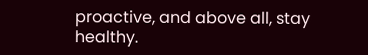proactive, and above all, stay healthy.